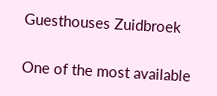Guesthouses Zuidbroek

One of the most available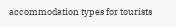accommodation types for tourists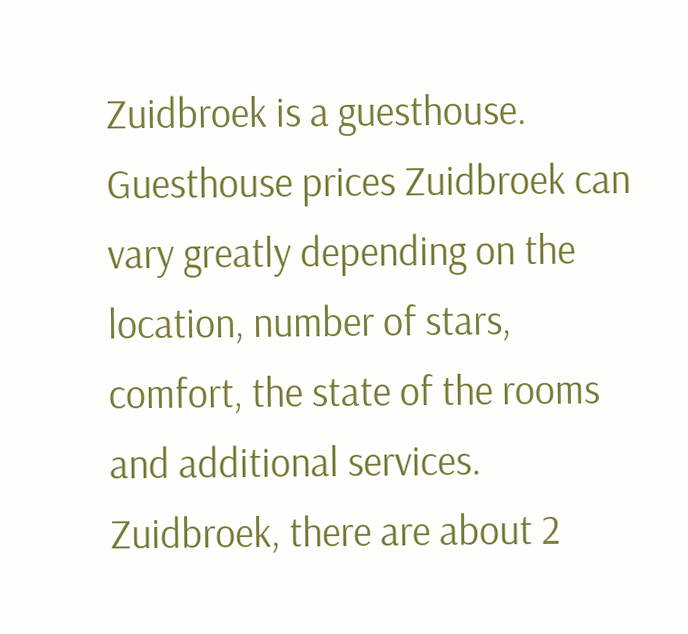Zuidbroek is a guesthouse. Guesthouse prices Zuidbroek can vary greatly depending on the location, number of stars, comfort, the state of the rooms and additional services. Zuidbroek, there are about 2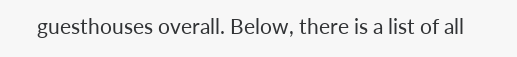guesthouses overall. Below, there is a list of all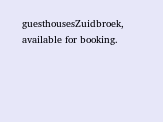guesthousesZuidbroek, available for booking.